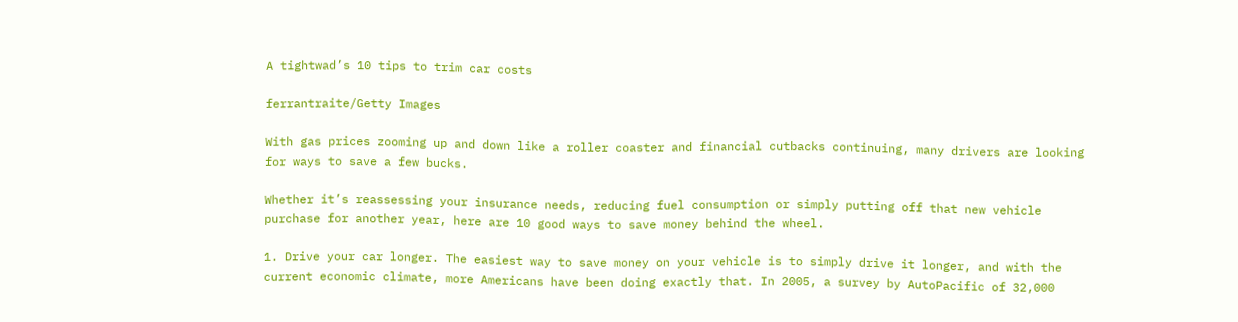A tightwad’s 10 tips to trim car costs

ferrantraite/Getty Images

With gas prices zooming up and down like a roller coaster and financial cutbacks continuing, many drivers are looking for ways to save a few bucks.

Whether it’s reassessing your insurance needs, reducing fuel consumption or simply putting off that new vehicle purchase for another year, here are 10 good ways to save money behind the wheel.

1. Drive your car longer. The easiest way to save money on your vehicle is to simply drive it longer, and with the current economic climate, more Americans have been doing exactly that. In 2005, a survey by AutoPacific of 32,000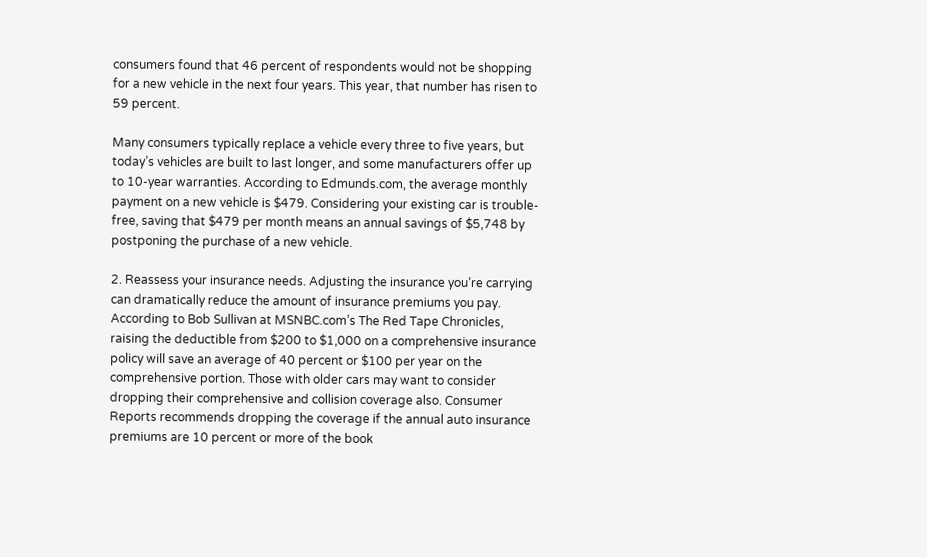consumers found that 46 percent of respondents would not be shopping for a new vehicle in the next four years. This year, that number has risen to 59 percent.

Many consumers typically replace a vehicle every three to five years, but today’s vehicles are built to last longer, and some manufacturers offer up to 10-year warranties. According to Edmunds.com, the average monthly payment on a new vehicle is $479. Considering your existing car is trouble-free, saving that $479 per month means an annual savings of $5,748 by postponing the purchase of a new vehicle.

2. Reassess your insurance needs. Adjusting the insurance you’re carrying can dramatically reduce the amount of insurance premiums you pay. According to Bob Sullivan at MSNBC.com’s The Red Tape Chronicles, raising the deductible from $200 to $1,000 on a comprehensive insurance policy will save an average of 40 percent or $100 per year on the comprehensive portion. Those with older cars may want to consider dropping their comprehensive and collision coverage also. Consumer Reports recommends dropping the coverage if the annual auto insurance premiums are 10 percent or more of the book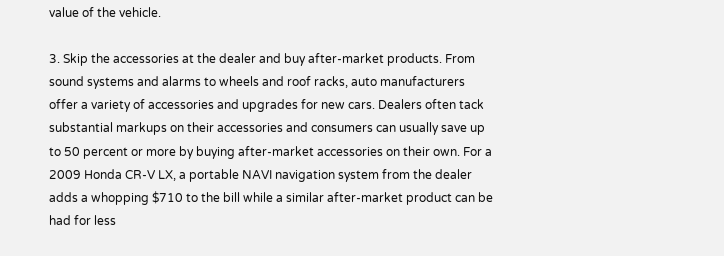value of the vehicle.

3. Skip the accessories at the dealer and buy after-market products. From sound systems and alarms to wheels and roof racks, auto manufacturers offer a variety of accessories and upgrades for new cars. Dealers often tack substantial markups on their accessories and consumers can usually save up to 50 percent or more by buying after-market accessories on their own. For a 2009 Honda CR-V LX, a portable NAVI navigation system from the dealer adds a whopping $710 to the bill while a similar after-market product can be had for less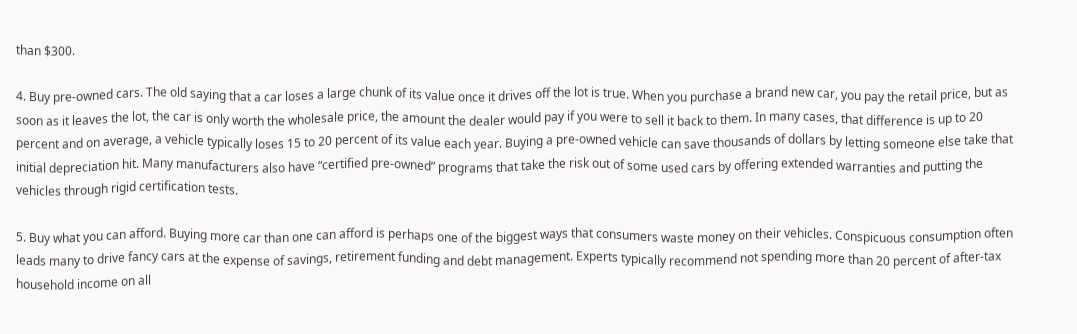than $300.

4. Buy pre-owned cars. The old saying that a car loses a large chunk of its value once it drives off the lot is true. When you purchase a brand new car, you pay the retail price, but as soon as it leaves the lot, the car is only worth the wholesale price, the amount the dealer would pay if you were to sell it back to them. In many cases, that difference is up to 20 percent and on average, a vehicle typically loses 15 to 20 percent of its value each year. Buying a pre-owned vehicle can save thousands of dollars by letting someone else take that initial depreciation hit. Many manufacturers also have “certified pre-owned” programs that take the risk out of some used cars by offering extended warranties and putting the vehicles through rigid certification tests.

5. Buy what you can afford. Buying more car than one can afford is perhaps one of the biggest ways that consumers waste money on their vehicles. Conspicuous consumption often leads many to drive fancy cars at the expense of savings, retirement funding and debt management. Experts typically recommend not spending more than 20 percent of after-tax household income on all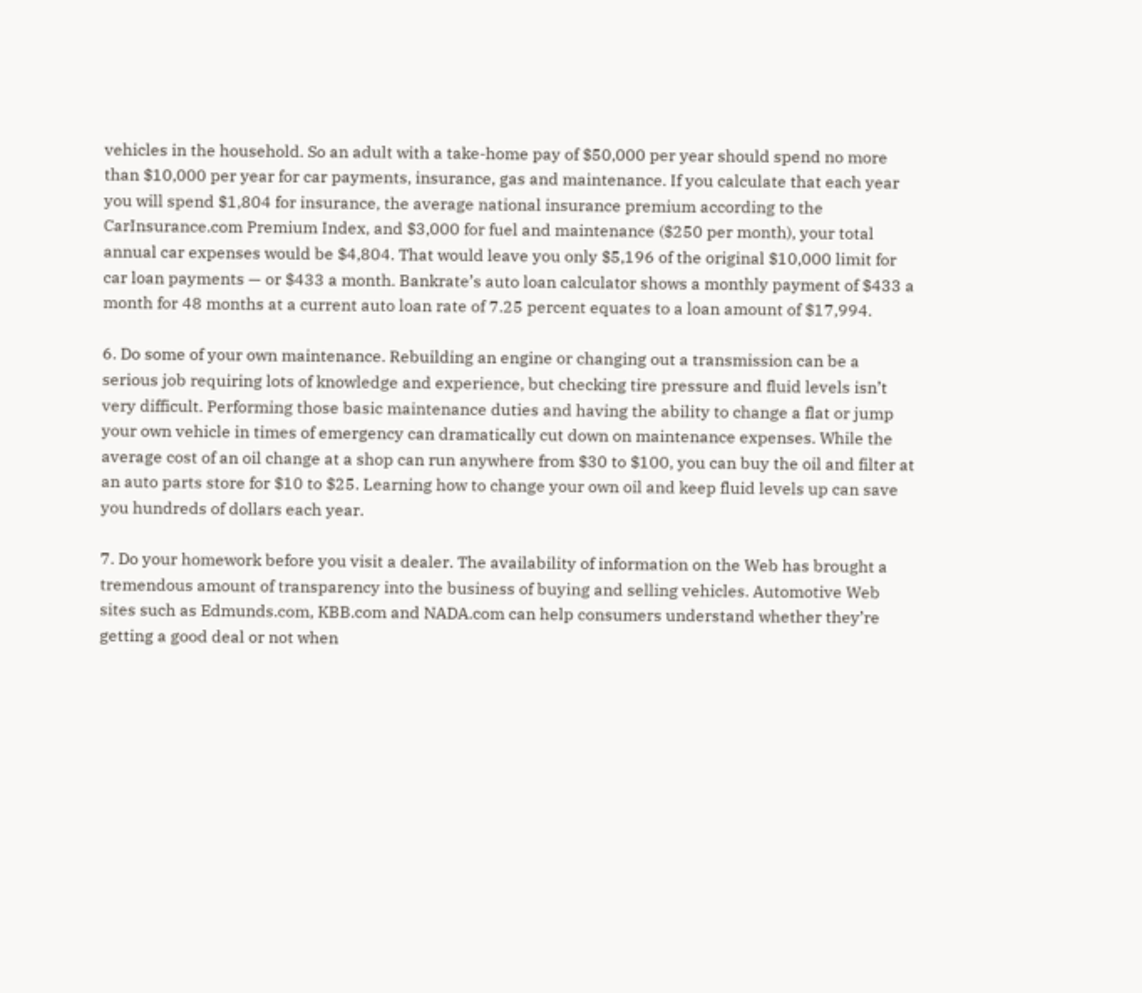vehicles in the household. So an adult with a take-home pay of $50,000 per year should spend no more than $10,000 per year for car payments, insurance, gas and maintenance. If you calculate that each year you will spend $1,804 for insurance, the average national insurance premium according to the CarInsurance.com Premium Index, and $3,000 for fuel and maintenance ($250 per month), your total annual car expenses would be $4,804. That would leave you only $5,196 of the original $10,000 limit for car loan payments — or $433 a month. Bankrate’s auto loan calculator shows a monthly payment of $433 a month for 48 months at a current auto loan rate of 7.25 percent equates to a loan amount of $17,994.

6. Do some of your own maintenance. Rebuilding an engine or changing out a transmission can be a serious job requiring lots of knowledge and experience, but checking tire pressure and fluid levels isn’t very difficult. Performing those basic maintenance duties and having the ability to change a flat or jump your own vehicle in times of emergency can dramatically cut down on maintenance expenses. While the average cost of an oil change at a shop can run anywhere from $30 to $100, you can buy the oil and filter at an auto parts store for $10 to $25. Learning how to change your own oil and keep fluid levels up can save you hundreds of dollars each year.

7. Do your homework before you visit a dealer. The availability of information on the Web has brought a tremendous amount of transparency into the business of buying and selling vehicles. Automotive Web sites such as Edmunds.com, KBB.com and NADA.com can help consumers understand whether they’re getting a good deal or not when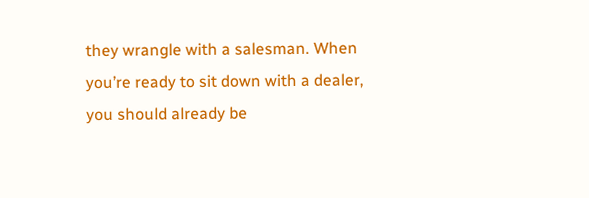they wrangle with a salesman. When you’re ready to sit down with a dealer, you should already be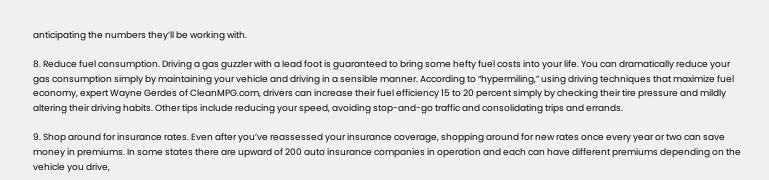anticipating the numbers they’ll be working with.

8. Reduce fuel consumption. Driving a gas guzzler with a lead foot is guaranteed to bring some hefty fuel costs into your life. You can dramatically reduce your gas consumption simply by maintaining your vehicle and driving in a sensible manner. According to “hypermiling,” using driving techniques that maximize fuel economy, expert Wayne Gerdes of CleanMPG.com, drivers can increase their fuel efficiency 15 to 20 percent simply by checking their tire pressure and mildly altering their driving habits. Other tips include reducing your speed, avoiding stop-and-go traffic and consolidating trips and errands.

9. Shop around for insurance rates. Even after you’ve reassessed your insurance coverage, shopping around for new rates once every year or two can save money in premiums. In some states there are upward of 200 auto insurance companies in operation and each can have different premiums depending on the vehicle you drive,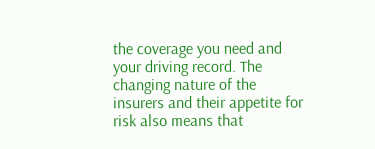the coverage you need and your driving record. The changing nature of the insurers and their appetite for risk also means that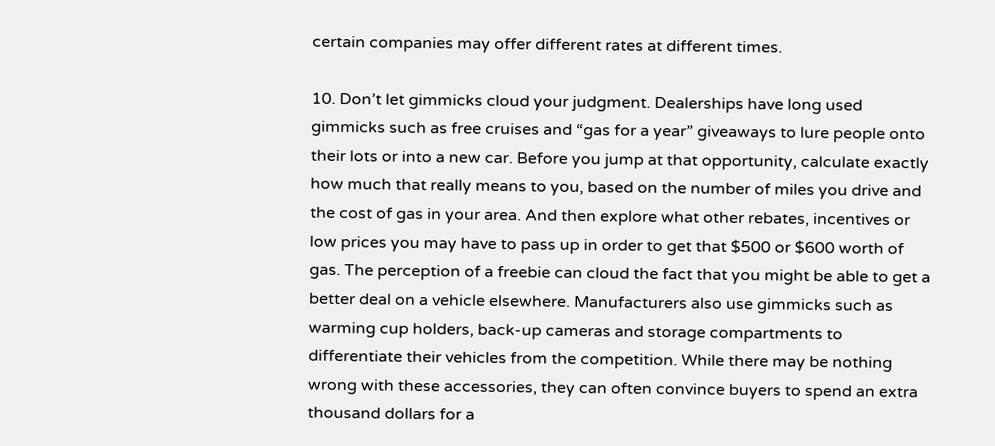certain companies may offer different rates at different times.

10. Don’t let gimmicks cloud your judgment. Dealerships have long used gimmicks such as free cruises and “gas for a year” giveaways to lure people onto their lots or into a new car. Before you jump at that opportunity, calculate exactly how much that really means to you, based on the number of miles you drive and the cost of gas in your area. And then explore what other rebates, incentives or low prices you may have to pass up in order to get that $500 or $600 worth of gas. The perception of a freebie can cloud the fact that you might be able to get a better deal on a vehicle elsewhere. Manufacturers also use gimmicks such as warming cup holders, back-up cameras and storage compartments to differentiate their vehicles from the competition. While there may be nothing wrong with these accessories, they can often convince buyers to spend an extra thousand dollars for a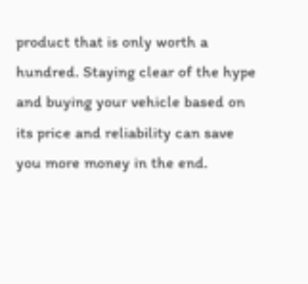product that is only worth a hundred. Staying clear of the hype and buying your vehicle based on its price and reliability can save you more money in the end.